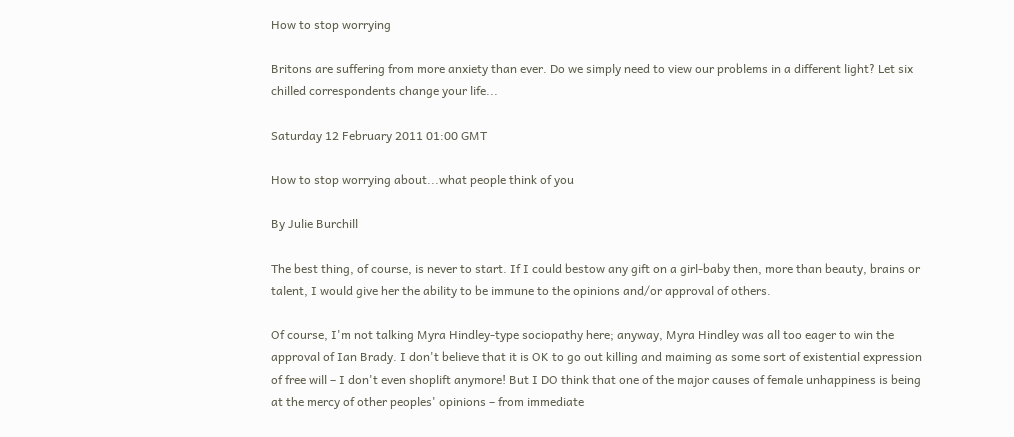How to stop worrying

Britons are suffering from more anxiety than ever. Do we simply need to view our problems in a different light? Let six chilled correspondents change your life...

Saturday 12 February 2011 01:00 GMT

How to stop worrying about...what people think of you

By Julie Burchill

The best thing, of course, is never to start. If I could bestow any gift on a girl-baby then, more than beauty, brains or talent, I would give her the ability to be immune to the opinions and/or approval of others.

Of course, I'm not talking Myra Hindley-type sociopathy here; anyway, Myra Hindley was all too eager to win the approval of Ian Brady. I don't believe that it is OK to go out killing and maiming as some sort of existential expression of free will – I don't even shoplift anymore! But I DO think that one of the major causes of female unhappiness is being at the mercy of other peoples' opinions – from immediate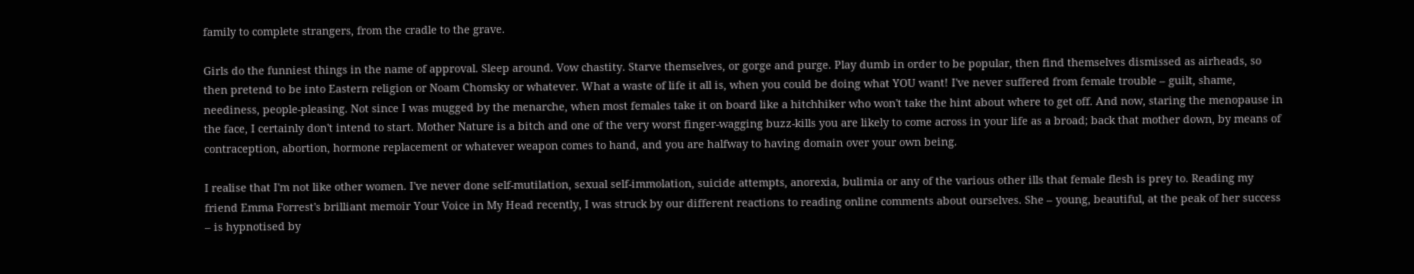family to complete strangers, from the cradle to the grave.

Girls do the funniest things in the name of approval. Sleep around. Vow chastity. Starve themselves, or gorge and purge. Play dumb in order to be popular, then find themselves dismissed as airheads, so then pretend to be into Eastern religion or Noam Chomsky or whatever. What a waste of life it all is, when you could be doing what YOU want! I've never suffered from female trouble – guilt, shame, neediness, people-pleasing. Not since I was mugged by the menarche, when most females take it on board like a hitchhiker who won't take the hint about where to get off. And now, staring the menopause in the face, I certainly don't intend to start. Mother Nature is a bitch and one of the very worst finger-wagging buzz-kills you are likely to come across in your life as a broad; back that mother down, by means of contraception, abortion, hormone replacement or whatever weapon comes to hand, and you are halfway to having domain over your own being.

I realise that I'm not like other women. I've never done self-mutilation, sexual self-immolation, suicide attempts, anorexia, bulimia or any of the various other ills that female flesh is prey to. Reading my friend Emma Forrest's brilliant memoir Your Voice in My Head recently, I was struck by our different reactions to reading online comments about ourselves. She – young, beautiful, at the peak of her success – is hypnotised by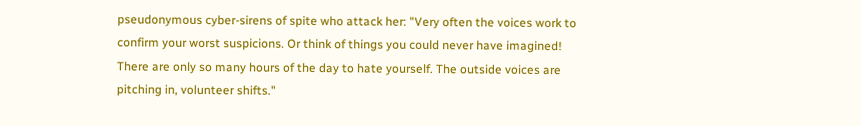pseudonymous cyber-sirens of spite who attack her: "Very often the voices work to confirm your worst suspicions. Or think of things you could never have imagined! There are only so many hours of the day to hate yourself. The outside voices are pitching in, volunteer shifts."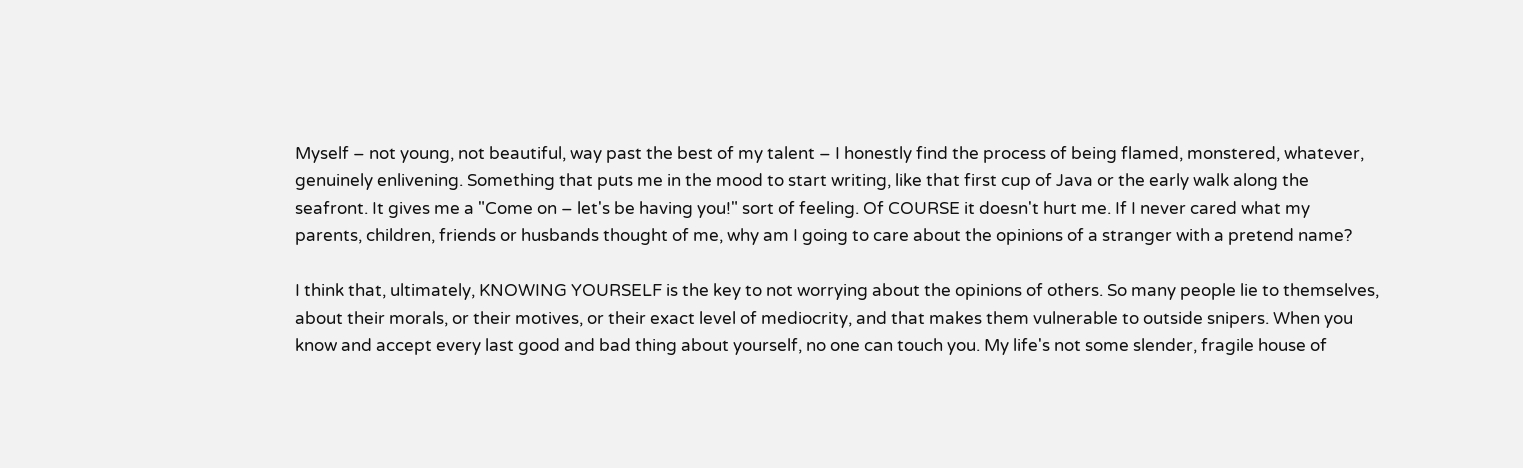Myself – not young, not beautiful, way past the best of my talent – I honestly find the process of being flamed, monstered, whatever, genuinely enlivening. Something that puts me in the mood to start writing, like that first cup of Java or the early walk along the seafront. It gives me a "Come on – let's be having you!" sort of feeling. Of COURSE it doesn't hurt me. If I never cared what my parents, children, friends or husbands thought of me, why am I going to care about the opinions of a stranger with a pretend name?

I think that, ultimately, KNOWING YOURSELF is the key to not worrying about the opinions of others. So many people lie to themselves, about their morals, or their motives, or their exact level of mediocrity, and that makes them vulnerable to outside snipers. When you know and accept every last good and bad thing about yourself, no one can touch you. My life's not some slender, fragile house of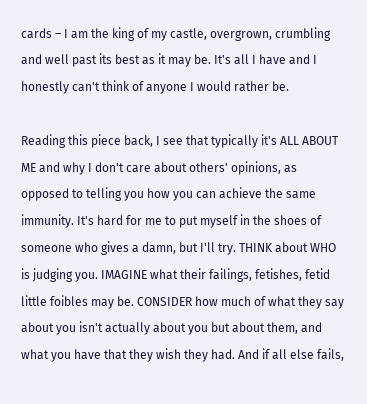cards – I am the king of my castle, overgrown, crumbling and well past its best as it may be. It's all I have and I honestly can't think of anyone I would rather be.

Reading this piece back, I see that typically it's ALL ABOUT ME and why I don't care about others' opinions, as opposed to telling you how you can achieve the same immunity. It's hard for me to put myself in the shoes of someone who gives a damn, but I'll try. THINK about WHO is judging you. IMAGINE what their failings, fetishes, fetid little foibles may be. CONSIDER how much of what they say about you isn't actually about you but about them, and what you have that they wish they had. And if all else fails,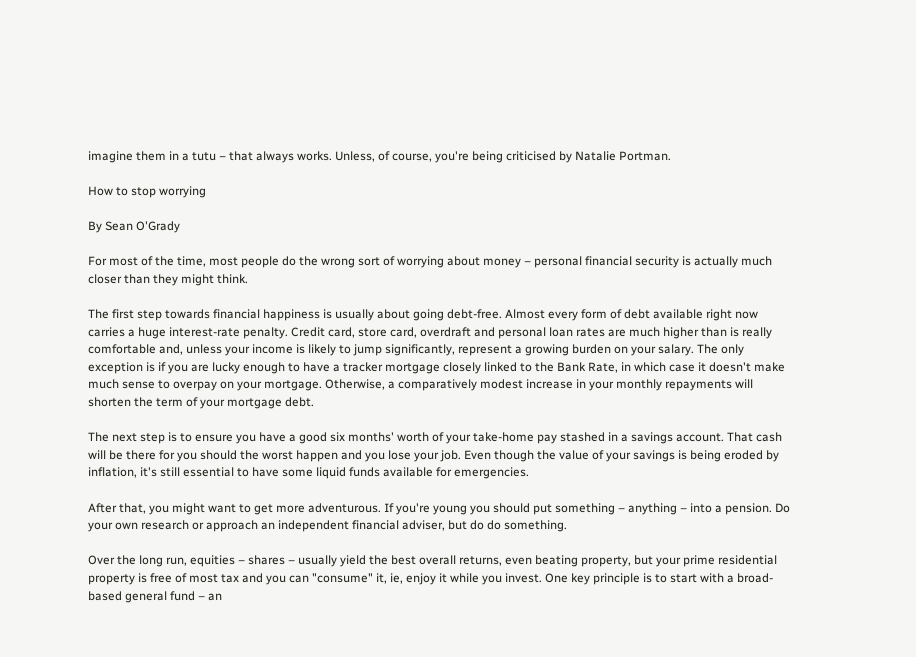imagine them in a tutu – that always works. Unless, of course, you're being criticised by Natalie Portman.

How to stop worrying

By Sean O'Grady

For most of the time, most people do the wrong sort of worrying about money – personal financial security is actually much closer than they might think.

The first step towards financial happiness is usually about going debt-free. Almost every form of debt available right now carries a huge interest-rate penalty. Credit card, store card, overdraft and personal loan rates are much higher than is really comfortable and, unless your income is likely to jump significantly, represent a growing burden on your salary. The only exception is if you are lucky enough to have a tracker mortgage closely linked to the Bank Rate, in which case it doesn't make much sense to overpay on your mortgage. Otherwise, a comparatively modest increase in your monthly repayments will shorten the term of your mortgage debt.

The next step is to ensure you have a good six months' worth of your take-home pay stashed in a savings account. That cash will be there for you should the worst happen and you lose your job. Even though the value of your savings is being eroded by inflation, it's still essential to have some liquid funds available for emergencies.

After that, you might want to get more adventurous. If you're young you should put something – anything – into a pension. Do your own research or approach an independent financial adviser, but do do something.

Over the long run, equities – shares – usually yield the best overall returns, even beating property, but your prime residential property is free of most tax and you can "consume" it, ie, enjoy it while you invest. One key principle is to start with a broad-based general fund – an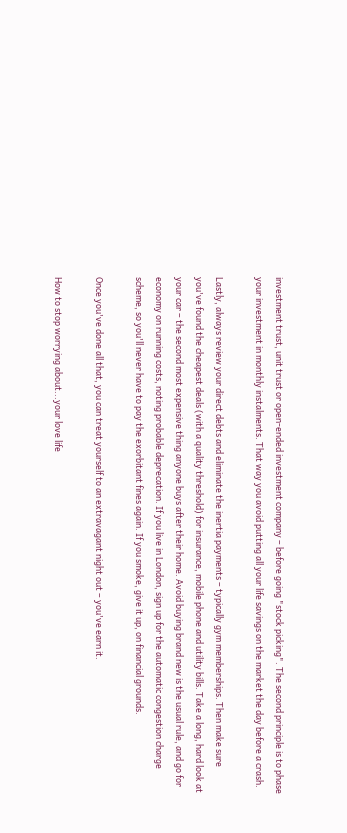investment trust, unit trust or open-ended investment company – before going "stock picking". The second principle is to phase your investment in monthly instalments. That way you avoid putting all your life savings on the market the day before a crash.

Lastly, always review your direct debts and eliminate the inertia payments – typically gym memberships. Then make sure you've found the cheapest deals (with a quality threshold) for insurance, mobile phone and utility bills. Take a long, hard look at your car – the second most expensive thing anyone buys after their home. Avoid buying brand new is the usual rule, and go for economy on running costs, noting probable deprecation. If you live in London, sign up for the automatic congestion charge scheme, so you'll never have to pay the exorbitant fines again. If you smoke, give it up, on financial grounds.

Once you've done all that, you can treat yourself to an extravagant night out – you've earn it.

How to stop worrying about...your love life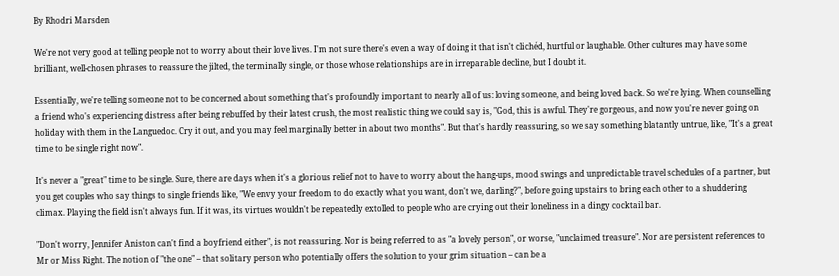By Rhodri Marsden

We're not very good at telling people not to worry about their love lives. I'm not sure there's even a way of doing it that isn't clichéd, hurtful or laughable. Other cultures may have some brilliant, well-chosen phrases to reassure the jilted, the terminally single, or those whose relationships are in irreparable decline, but I doubt it.

Essentially, we're telling someone not to be concerned about something that's profoundly important to nearly all of us: loving someone, and being loved back. So we're lying. When counselling a friend who's experiencing distress after being rebuffed by their latest crush, the most realistic thing we could say is, "God, this is awful. They're gorgeous, and now you're never going on holiday with them in the Languedoc. Cry it out, and you may feel marginally better in about two months". But that's hardly reassuring, so we say something blatantly untrue, like, "It's a great time to be single right now".

It's never a "great" time to be single. Sure, there are days when it's a glorious relief not to have to worry about the hang-ups, mood swings and unpredictable travel schedules of a partner, but you get couples who say things to single friends like, "We envy your freedom to do exactly what you want, don't we, darling?", before going upstairs to bring each other to a shuddering climax. Playing the field isn't always fun. If it was, its virtues wouldn't be repeatedly extolled to people who are crying out their loneliness in a dingy cocktail bar.

"Don't worry, Jennifer Aniston can't find a boyfriend either", is not reassuring. Nor is being referred to as "a lovely person", or worse, "unclaimed treasure". Nor are persistent references to Mr or Miss Right. The notion of "the one" – that solitary person who potentially offers the solution to your grim situation – can be a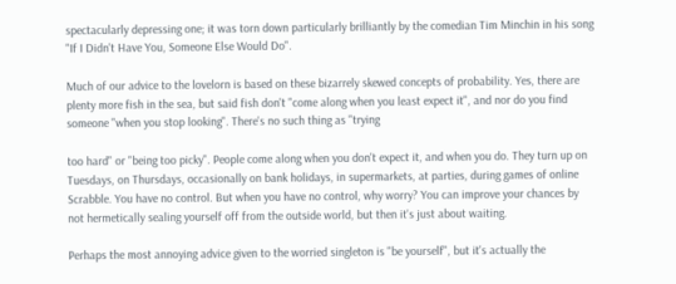spectacularly depressing one; it was torn down particularly brilliantly by the comedian Tim Minchin in his song "If I Didn't Have You, Someone Else Would Do".

Much of our advice to the lovelorn is based on these bizarrely skewed concepts of probability. Yes, there are plenty more fish in the sea, but said fish don't "come along when you least expect it", and nor do you find someone "when you stop looking". There's no such thing as "trying

too hard" or "being too picky". People come along when you don't expect it, and when you do. They turn up on Tuesdays, on Thursdays, occasionally on bank holidays, in supermarkets, at parties, during games of online Scrabble. You have no control. But when you have no control, why worry? You can improve your chances by not hermetically sealing yourself off from the outside world, but then it's just about waiting.

Perhaps the most annoying advice given to the worried singleton is "be yourself", but it's actually the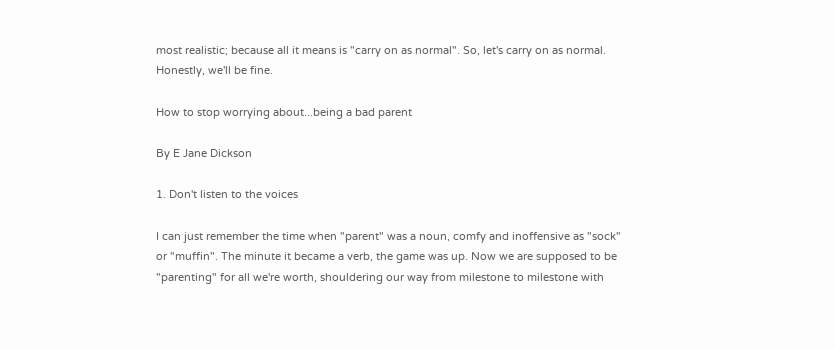most realistic; because all it means is "carry on as normal". So, let's carry on as normal. Honestly, we'll be fine.

How to stop worrying about...being a bad parent

By E Jane Dickson

1. Don't listen to the voices

I can just remember the time when "parent" was a noun, comfy and inoffensive as "sock" or "muffin". The minute it became a verb, the game was up. Now we are supposed to be "parenting" for all we're worth, shouldering our way from milestone to milestone with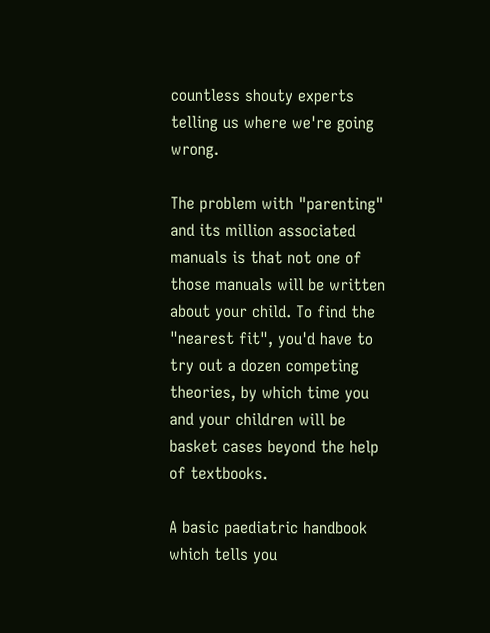countless shouty experts telling us where we're going wrong.

The problem with "parenting" and its million associated manuals is that not one of those manuals will be written about your child. To find the "nearest fit", you'd have to try out a dozen competing theories, by which time you and your children will be basket cases beyond the help of textbooks.

A basic paediatric handbook which tells you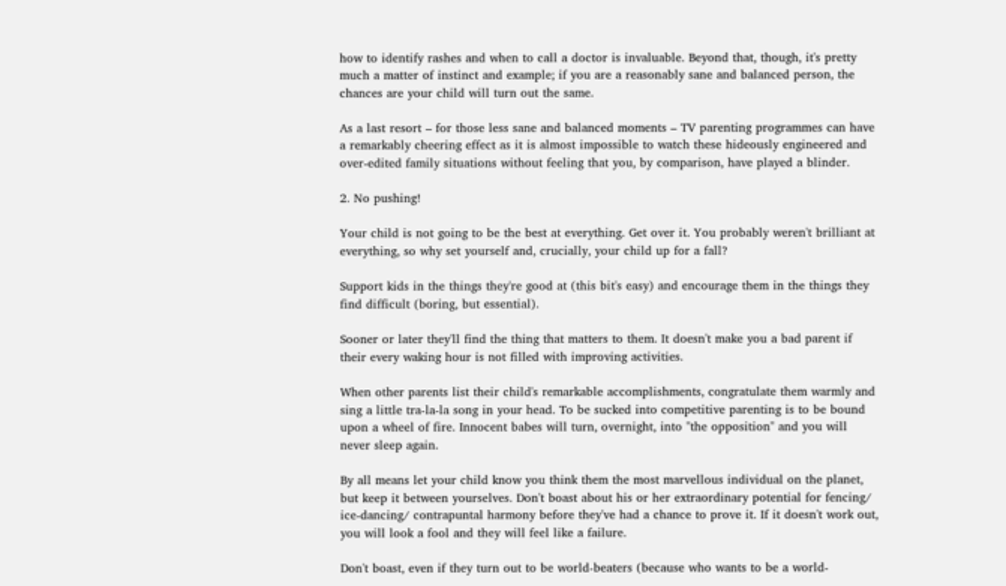how to identify rashes and when to call a doctor is invaluable. Beyond that, though, it's pretty much a matter of instinct and example; if you are a reasonably sane and balanced person, the chances are your child will turn out the same.

As a last resort – for those less sane and balanced moments – TV parenting programmes can have a remarkably cheering effect as it is almost impossible to watch these hideously engineered and over-edited family situations without feeling that you, by comparison, have played a blinder.

2. No pushing!

Your child is not going to be the best at everything. Get over it. You probably weren't brilliant at everything, so why set yourself and, crucially, your child up for a fall?

Support kids in the things they're good at (this bit's easy) and encourage them in the things they find difficult (boring, but essential).

Sooner or later they'll find the thing that matters to them. It doesn't make you a bad parent if their every waking hour is not filled with improving activities.

When other parents list their child's remarkable accomplishments, congratulate them warmly and sing a little tra-la-la song in your head. To be sucked into competitive parenting is to be bound upon a wheel of fire. Innocent babes will turn, overnight, into "the opposition" and you will never sleep again.

By all means let your child know you think them the most marvellous individual on the planet, but keep it between yourselves. Don't boast about his or her extraordinary potential for fencing/ ice-dancing/ contrapuntal harmony before they've had a chance to prove it. If it doesn't work out, you will look a fool and they will feel like a failure.

Don't boast, even if they turn out to be world-beaters (because who wants to be a world-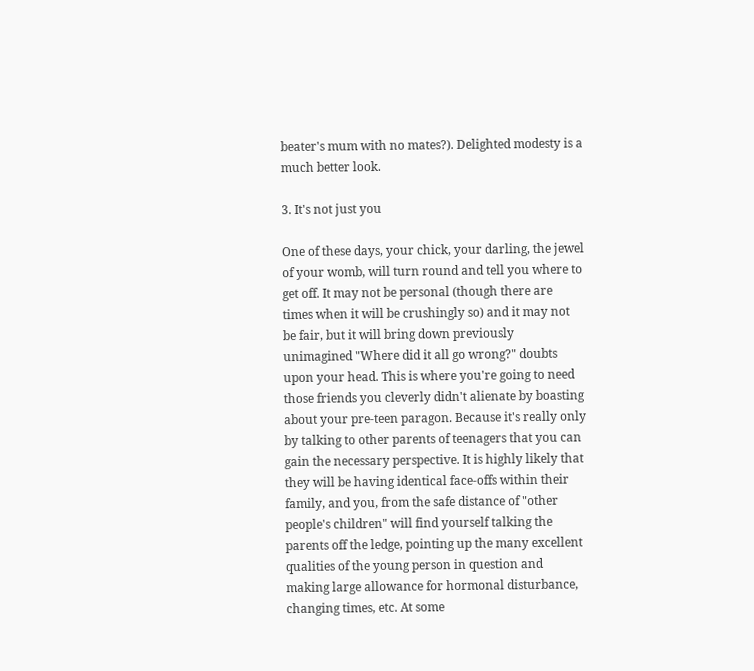beater's mum with no mates?). Delighted modesty is a much better look.

3. It's not just you

One of these days, your chick, your darling, the jewel of your womb, will turn round and tell you where to get off. It may not be personal (though there are times when it will be crushingly so) and it may not be fair, but it will bring down previously unimagined "Where did it all go wrong?" doubts upon your head. This is where you're going to need those friends you cleverly didn't alienate by boasting about your pre-teen paragon. Because it's really only by talking to other parents of teenagers that you can gain the necessary perspective. It is highly likely that they will be having identical face-offs within their family, and you, from the safe distance of "other people's children" will find yourself talking the parents off the ledge, pointing up the many excellent qualities of the young person in question and making large allowance for hormonal disturbance, changing times, etc. At some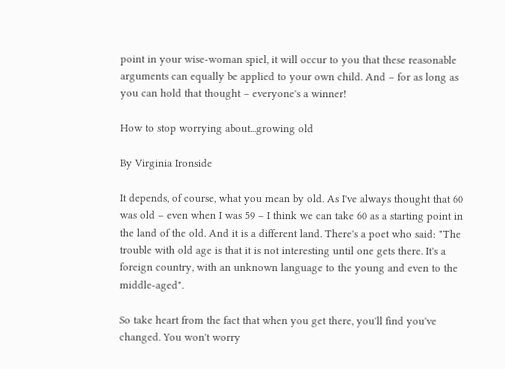point in your wise-woman spiel, it will occur to you that these reasonable arguments can equally be applied to your own child. And – for as long as you can hold that thought – everyone's a winner!

How to stop worrying about...growing old

By Virginia Ironside

It depends, of course, what you mean by old. As I've always thought that 60 was old – even when I was 59 – I think we can take 60 as a starting point in the land of the old. And it is a different land. There's a poet who said: "The trouble with old age is that it is not interesting until one gets there. It's a foreign country, with an unknown language to the young and even to the middle-aged".

So take heart from the fact that when you get there, you'll find you've changed. You won't worry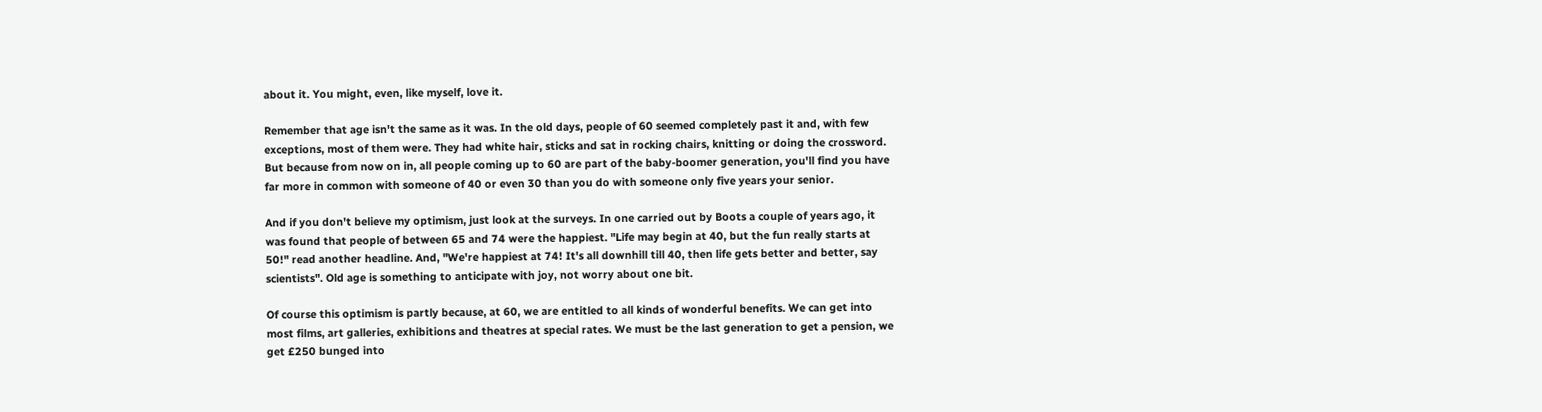about it. You might, even, like myself, love it.

Remember that age isn't the same as it was. In the old days, people of 60 seemed completely past it and, with few exceptions, most of them were. They had white hair, sticks and sat in rocking chairs, knitting or doing the crossword. But because from now on in, all people coming up to 60 are part of the baby-boomer generation, you'll find you have far more in common with someone of 40 or even 30 than you do with someone only five years your senior.

And if you don't believe my optimism, just look at the surveys. In one carried out by Boots a couple of years ago, it was found that people of between 65 and 74 were the happiest. "Life may begin at 40, but the fun really starts at 50!" read another headline. And, "We're happiest at 74! It's all downhill till 40, then life gets better and better, say scientists". Old age is something to anticipate with joy, not worry about one bit.

Of course this optimism is partly because, at 60, we are entitled to all kinds of wonderful benefits. We can get into most films, art galleries, exhibitions and theatres at special rates. We must be the last generation to get a pension, we get £250 bunged into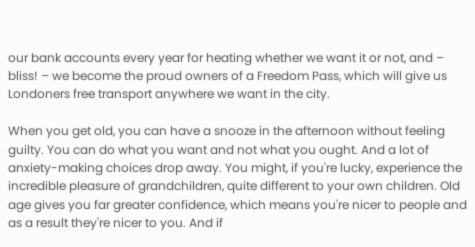our bank accounts every year for heating whether we want it or not, and – bliss! – we become the proud owners of a Freedom Pass, which will give us Londoners free transport anywhere we want in the city.

When you get old, you can have a snooze in the afternoon without feeling guilty. You can do what you want and not what you ought. And a lot of anxiety-making choices drop away. You might, if you're lucky, experience the incredible pleasure of grandchildren, quite different to your own children. Old age gives you far greater confidence, which means you're nicer to people and as a result they're nicer to you. And if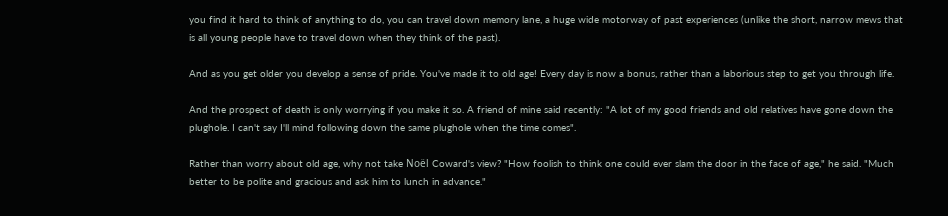you find it hard to think of anything to do, you can travel down memory lane, a huge wide motorway of past experiences (unlike the short, narrow mews that is all young people have to travel down when they think of the past).

And as you get older you develop a sense of pride. You've made it to old age! Every day is now a bonus, rather than a laborious step to get you through life.

And the prospect of death is only worrying if you make it so. A friend of mine said recently: "A lot of my good friends and old relatives have gone down the plughole. I can't say I'll mind following down the same plughole when the time comes".

Rather than worry about old age, why not take Noël Coward's view? "How foolish to think one could ever slam the door in the face of age," he said. "Much better to be polite and gracious and ask him to lunch in advance."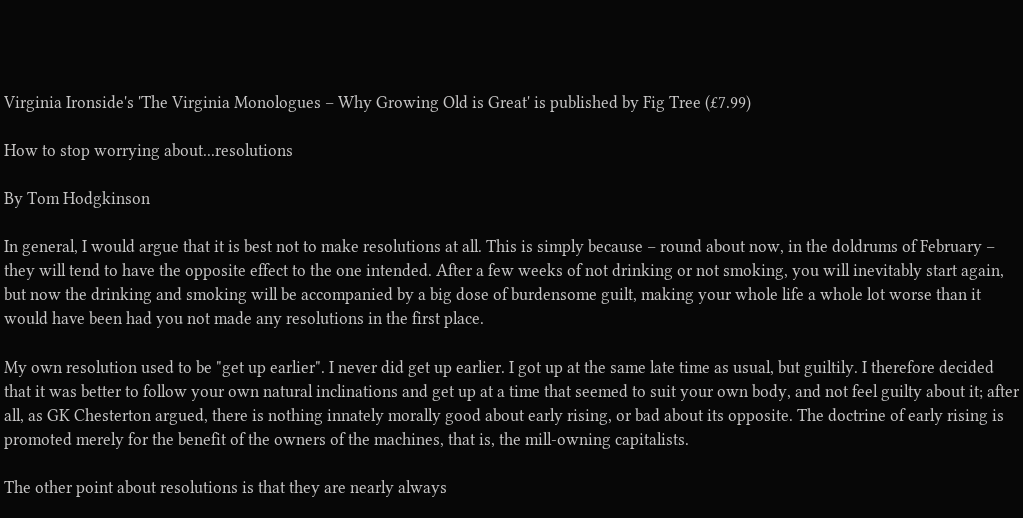Virginia Ironside's 'The Virginia Monologues – Why Growing Old is Great' is published by Fig Tree (£7.99)

How to stop worrying about...resolutions

By Tom Hodgkinson

In general, I would argue that it is best not to make resolutions at all. This is simply because – round about now, in the doldrums of February – they will tend to have the opposite effect to the one intended. After a few weeks of not drinking or not smoking, you will inevitably start again, but now the drinking and smoking will be accompanied by a big dose of burdensome guilt, making your whole life a whole lot worse than it would have been had you not made any resolutions in the first place.

My own resolution used to be "get up earlier". I never did get up earlier. I got up at the same late time as usual, but guiltily. I therefore decided that it was better to follow your own natural inclinations and get up at a time that seemed to suit your own body, and not feel guilty about it; after all, as GK Chesterton argued, there is nothing innately morally good about early rising, or bad about its opposite. The doctrine of early rising is promoted merely for the benefit of the owners of the machines, that is, the mill-owning capitalists.

The other point about resolutions is that they are nearly always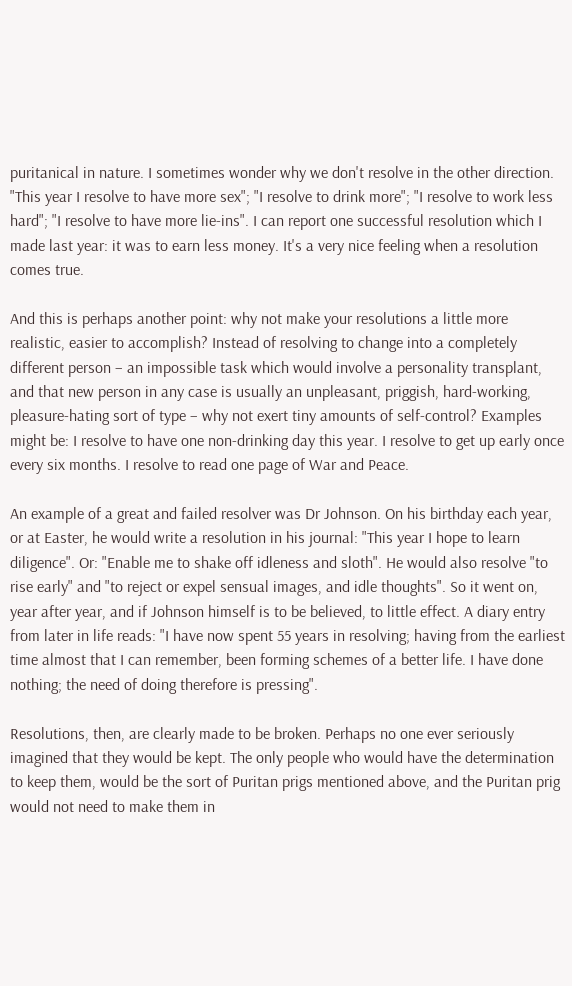puritanical in nature. I sometimes wonder why we don't resolve in the other direction. "This year I resolve to have more sex"; "I resolve to drink more"; "I resolve to work less hard"; "I resolve to have more lie-ins". I can report one successful resolution which I made last year: it was to earn less money. It's a very nice feeling when a resolution comes true.

And this is perhaps another point: why not make your resolutions a little more realistic, easier to accomplish? Instead of resolving to change into a completely different person – an impossible task which would involve a personality transplant, and that new person in any case is usually an unpleasant, priggish, hard-working, pleasure-hating sort of type – why not exert tiny amounts of self-control? Examples might be: I resolve to have one non-drinking day this year. I resolve to get up early once every six months. I resolve to read one page of War and Peace.

An example of a great and failed resolver was Dr Johnson. On his birthday each year, or at Easter, he would write a resolution in his journal: "This year I hope to learn diligence". Or: "Enable me to shake off idleness and sloth". He would also resolve "to rise early" and "to reject or expel sensual images, and idle thoughts". So it went on, year after year, and if Johnson himself is to be believed, to little effect. A diary entry from later in life reads: "I have now spent 55 years in resolving; having from the earliest time almost that I can remember, been forming schemes of a better life. I have done nothing; the need of doing therefore is pressing".

Resolutions, then, are clearly made to be broken. Perhaps no one ever seriously imagined that they would be kept. The only people who would have the determination to keep them, would be the sort of Puritan prigs mentioned above, and the Puritan prig would not need to make them in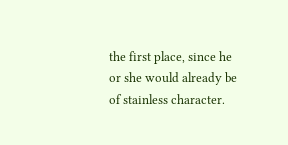the first place, since he or she would already be of stainless character.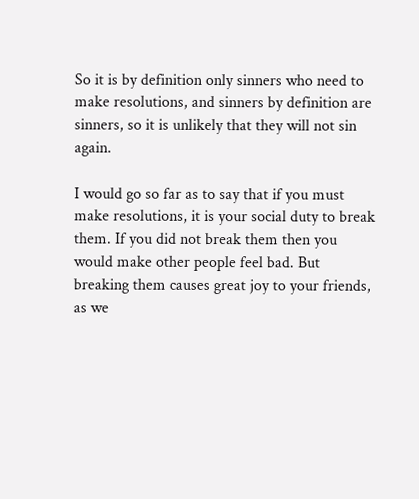So it is by definition only sinners who need to make resolutions, and sinners by definition are sinners, so it is unlikely that they will not sin again.

I would go so far as to say that if you must make resolutions, it is your social duty to break them. If you did not break them then you would make other people feel bad. But breaking them causes great joy to your friends, as we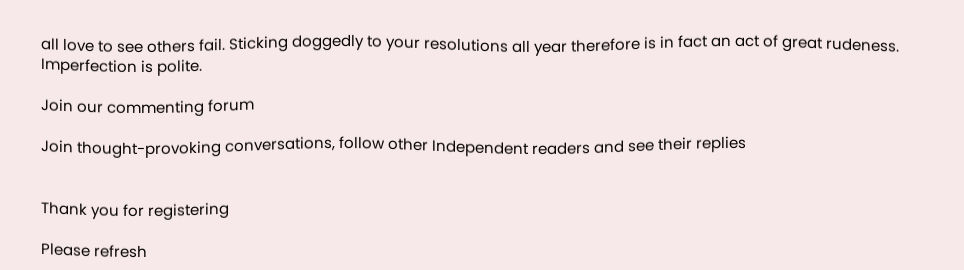all love to see others fail. Sticking doggedly to your resolutions all year therefore is in fact an act of great rudeness. Imperfection is polite.

Join our commenting forum

Join thought-provoking conversations, follow other Independent readers and see their replies


Thank you for registering

Please refresh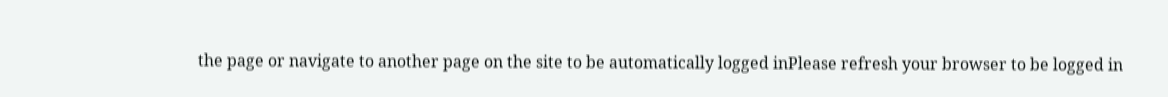the page or navigate to another page on the site to be automatically logged inPlease refresh your browser to be logged in